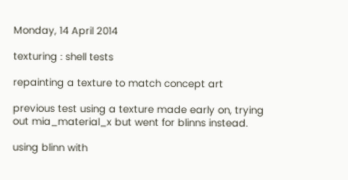Monday, 14 April 2014

texturing : shell tests

repainting a texture to match concept art

previous test using a texture made early on, trying out mia_material_x but went for blinns instead.

using blinn with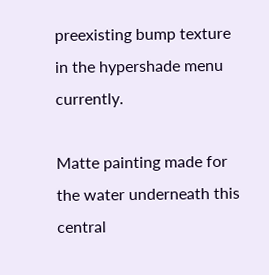preexisting bump texture in the hypershade menu currently.

Matte painting made for the water underneath this central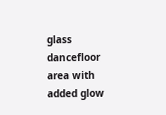glass dancefloor area with added glow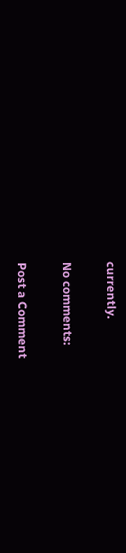currently.

No comments:

Post a Comment